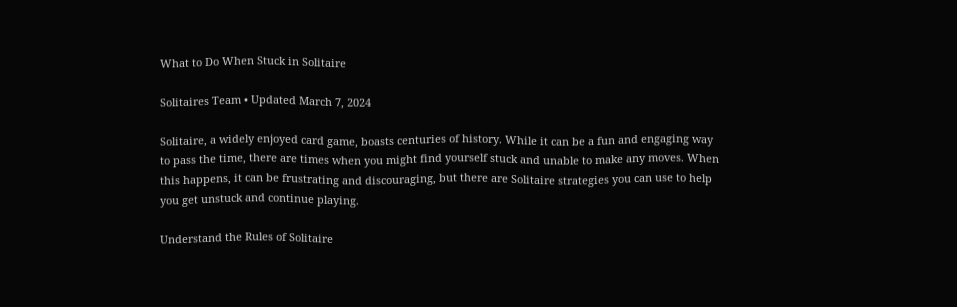What to Do When Stuck in Solitaire

Solitaires Team • Updated March 7, 2024

Solitaire, a widely enjoyed card game, boasts centuries of history. While it can be a fun and engaging way to pass the time, there are times when you might find yourself stuck and unable to make any moves. When this happens, it can be frustrating and discouraging, but there are Solitaire strategies you can use to help you get unstuck and continue playing.

Understand the Rules of Solitaire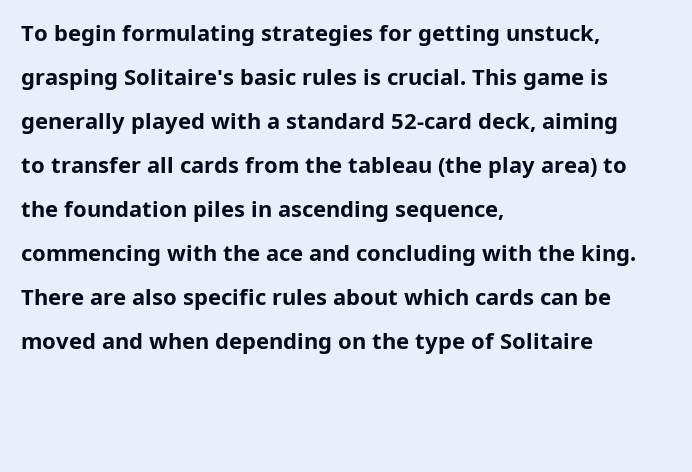To begin formulating strategies for getting unstuck, grasping Solitaire's basic rules is crucial. This game is generally played with a standard 52-card deck, aiming to transfer all cards from the tableau (the play area) to the foundation piles in ascending sequence, commencing with the ace and concluding with the king. There are also specific rules about which cards can be moved and when depending on the type of Solitaire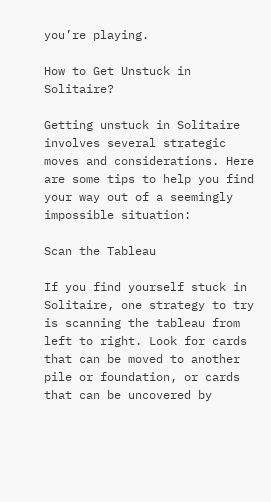you’re playing.

How to Get Unstuck in Solitaire?

Getting unstuck in Solitaire involves several strategic moves and considerations. Here are some tips to help you find your way out of a seemingly impossible situation:

Scan the Tableau

If you find yourself stuck in Solitaire, one strategy to try is scanning the tableau from left to right. Look for cards that can be moved to another pile or foundation, or cards that can be uncovered by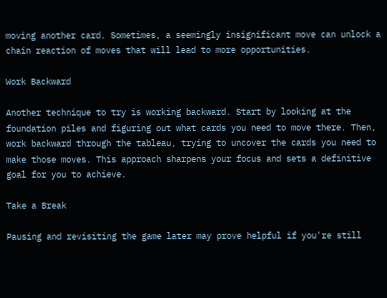moving another card. Sometimes, a seemingly insignificant move can unlock a chain reaction of moves that will lead to more opportunities.

Work Backward

Another technique to try is working backward. Start by looking at the foundation piles and figuring out what cards you need to move there. Then, work backward through the tableau, trying to uncover the cards you need to make those moves. This approach sharpens your focus and sets a definitive goal for you to achieve.

Take a Break

Pausing and revisiting the game later may prove helpful if you're still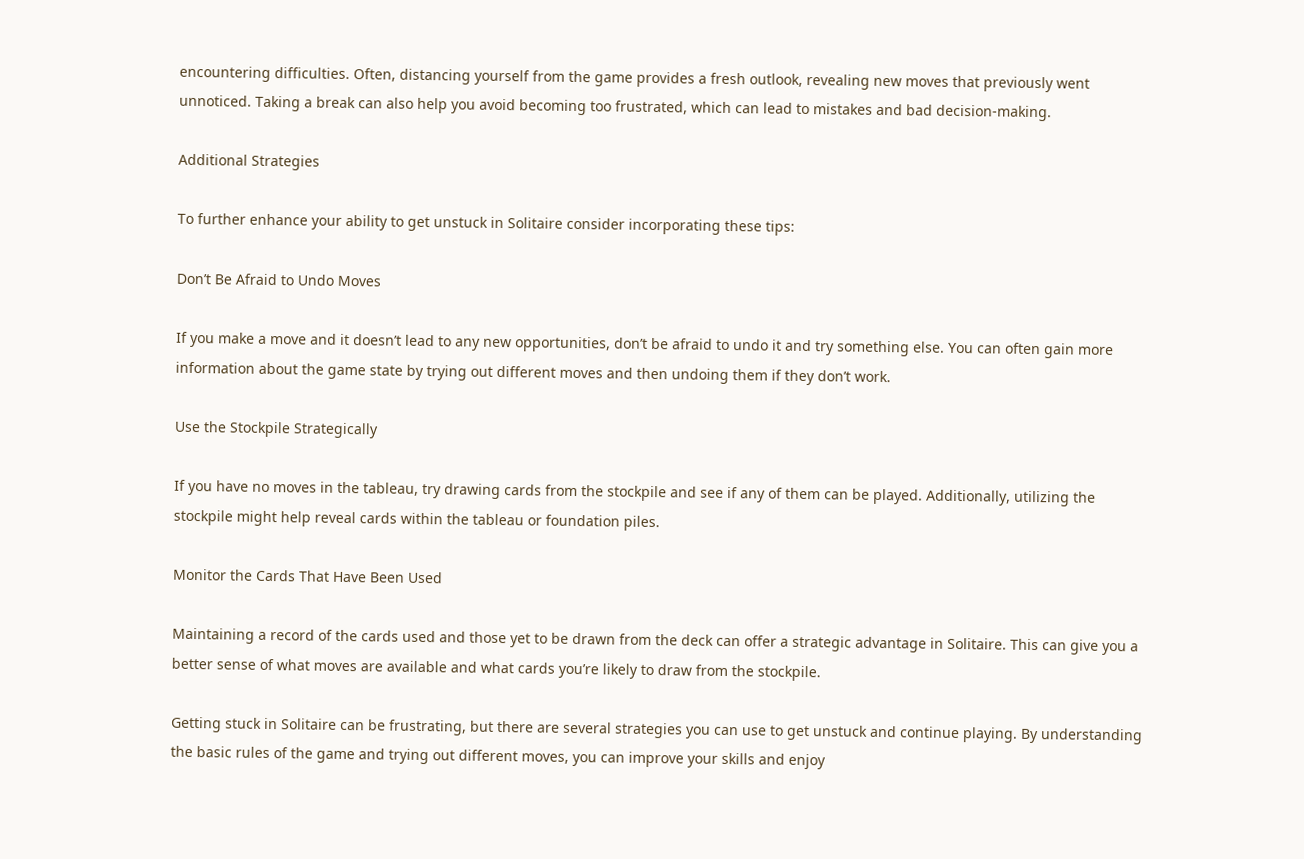encountering difficulties. Often, distancing yourself from the game provides a fresh outlook, revealing new moves that previously went unnoticed. Taking a break can also help you avoid becoming too frustrated, which can lead to mistakes and bad decision-making.

Additional Strategies

To further enhance your ability to get unstuck in Solitaire consider incorporating these tips:

Don’t Be Afraid to Undo Moves

If you make a move and it doesn’t lead to any new opportunities, don’t be afraid to undo it and try something else. You can often gain more information about the game state by trying out different moves and then undoing them if they don’t work.

Use the Stockpile Strategically

If you have no moves in the tableau, try drawing cards from the stockpile and see if any of them can be played. Additionally, utilizing the stockpile might help reveal cards within the tableau or foundation piles.

Monitor the Cards That Have Been Used

Maintaining a record of the cards used and those yet to be drawn from the deck can offer a strategic advantage in Solitaire. This can give you a better sense of what moves are available and what cards you’re likely to draw from the stockpile.

Getting stuck in Solitaire can be frustrating, but there are several strategies you can use to get unstuck and continue playing. By understanding the basic rules of the game and trying out different moves, you can improve your skills and enjoy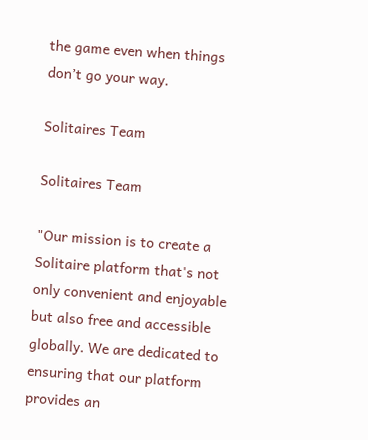the game even when things don’t go your way.

Solitaires Team

Solitaires Team

"Our mission is to create a Solitaire platform that's not only convenient and enjoyable but also free and accessible globally. We are dedicated to ensuring that our platform provides an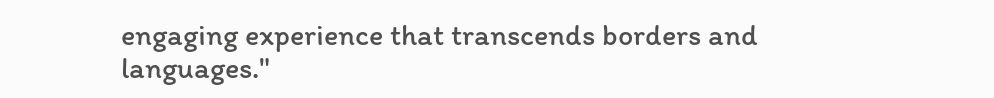engaging experience that transcends borders and languages."